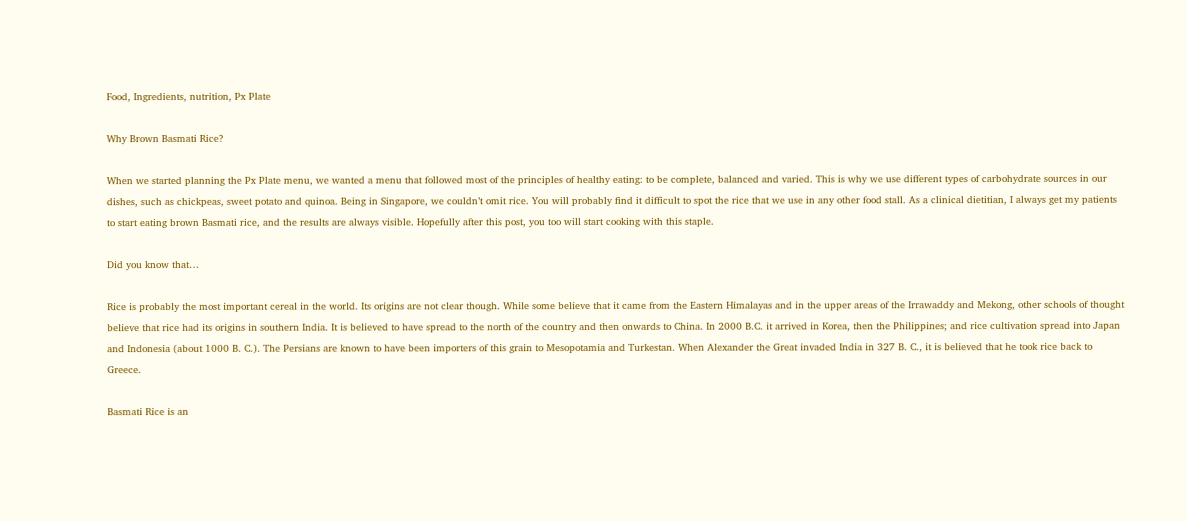Food, Ingredients, nutrition, Px Plate

Why Brown Basmati Rice?

When we started planning the Px Plate menu, we wanted a menu that followed most of the principles of healthy eating: to be complete, balanced and varied. This is why we use different types of carbohydrate sources in our dishes, such as chickpeas, sweet potato and quinoa. Being in Singapore, we couldn’t omit rice. You will probably find it difficult to spot the rice that we use in any other food stall. As a clinical dietitian, I always get my patients to start eating brown Basmati rice, and the results are always visible. Hopefully after this post, you too will start cooking with this staple.

Did you know that…

Rice is probably the most important cereal in the world. Its origins are not clear though. While some believe that it came from the Eastern Himalayas and in the upper areas of the Irrawaddy and Mekong, other schools of thought believe that rice had its origins in southern India. It is believed to have spread to the north of the country and then onwards to China. In 2000 B.C. it arrived in Korea, then the Philippines; and rice cultivation spread into Japan and Indonesia (about 1000 B. C.). The Persians are known to have been importers of this grain to Mesopotamia and Turkestan. When Alexander the Great invaded India in 327 B. C., it is believed that he took rice back to Greece.

Basmati Rice is an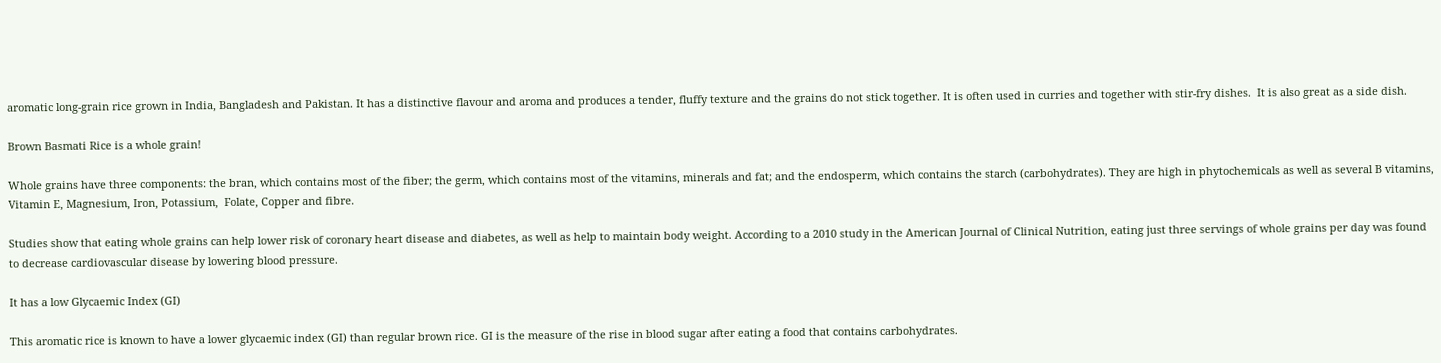aromatic long-grain rice grown in India, Bangladesh and Pakistan. It has a distinctive flavour and aroma and produces a tender, fluffy texture and the grains do not stick together. It is often used in curries and together with stir-fry dishes.  It is also great as a side dish.

Brown Basmati Rice is a whole grain!

Whole grains have three components: the bran, which contains most of the fiber; the germ, which contains most of the vitamins, minerals and fat; and the endosperm, which contains the starch (carbohydrates). They are high in phytochemicals as well as several B vitamins, Vitamin E, Magnesium, Iron, Potassium,  Folate, Copper and fibre.

Studies show that eating whole grains can help lower risk of coronary heart disease and diabetes, as well as help to maintain body weight. According to a 2010 study in the American Journal of Clinical Nutrition, eating just three servings of whole grains per day was found to decrease cardiovascular disease by lowering blood pressure.

It has a low Glycaemic Index (GI)

This aromatic rice is known to have a lower glycaemic index (GI) than regular brown rice. GI is the measure of the rise in blood sugar after eating a food that contains carbohydrates.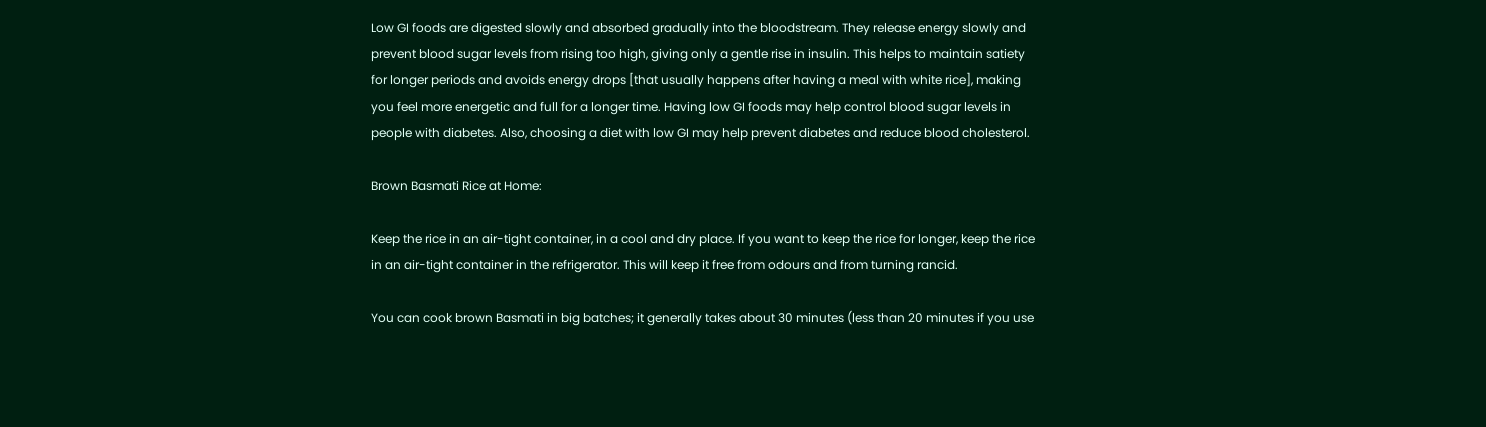Low GI foods are digested slowly and absorbed gradually into the bloodstream. They release energy slowly and prevent blood sugar levels from rising too high, giving only a gentle rise in insulin. This helps to maintain satiety for longer periods and avoids energy drops [that usually happens after having a meal with white rice], making you feel more energetic and full for a longer time. Having low GI foods may help control blood sugar levels in people with diabetes. Also, choosing a diet with low GI may help prevent diabetes and reduce blood cholesterol.

Brown Basmati Rice at Home:

Keep the rice in an air-tight container, in a cool and dry place. If you want to keep the rice for longer, keep the rice in an air-tight container in the refrigerator. This will keep it free from odours and from turning rancid.

You can cook brown Basmati in big batches; it generally takes about 30 minutes (less than 20 minutes if you use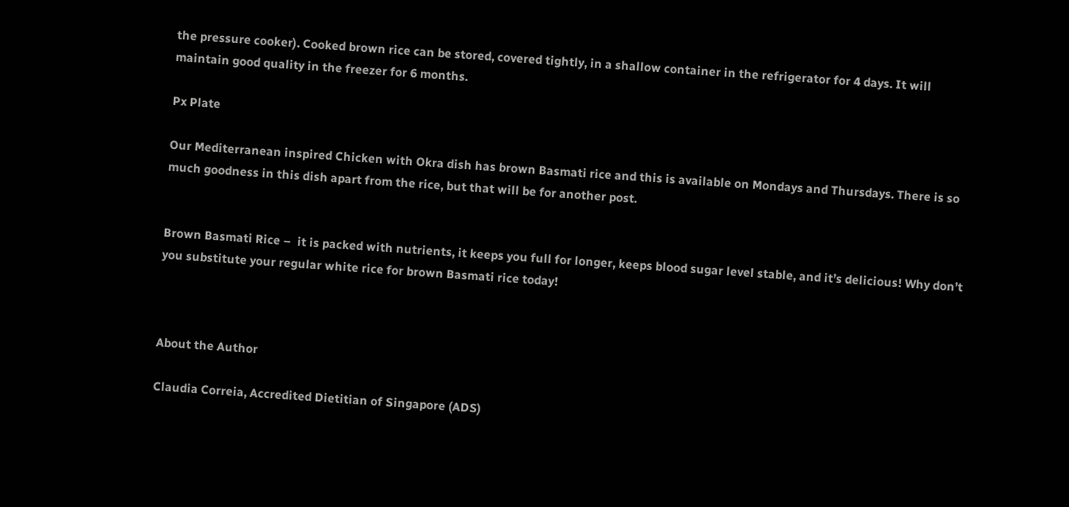the pressure cooker). Cooked brown rice can be stored, covered tightly, in a shallow container in the refrigerator for 4 days. It will maintain good quality in the freezer for 6 months.

Px Plate

Our Mediterranean inspired Chicken with Okra dish has brown Basmati rice and this is available on Mondays and Thursdays. There is so much goodness in this dish apart from the rice, but that will be for another post.


Brown Basmati Rice –  it is packed with nutrients, it keeps you full for longer, keeps blood sugar level stable, and it’s delicious! Why don’t you substitute your regular white rice for brown Basmati rice today!



About the Author

Claudia Correia, Accredited Dietitian of Singapore (ADS)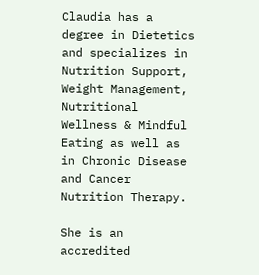Claudia has a degree in Dietetics and specializes in Nutrition Support, Weight Management, Nutritional Wellness & Mindful Eating as well as in Chronic Disease and Cancer Nutrition Therapy.

She is an accredited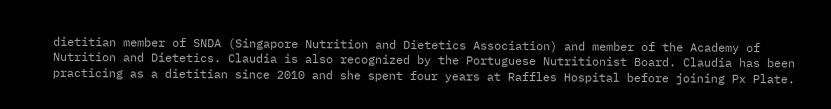dietitian member of SNDA (Singapore Nutrition and Dietetics Association) and member of the Academy of Nutrition and Dietetics. Claudia is also recognized by the Portuguese Nutritionist Board. Claudia has been practicing as a dietitian since 2010 and she spent four years at Raffles Hospital before joining Px Plate.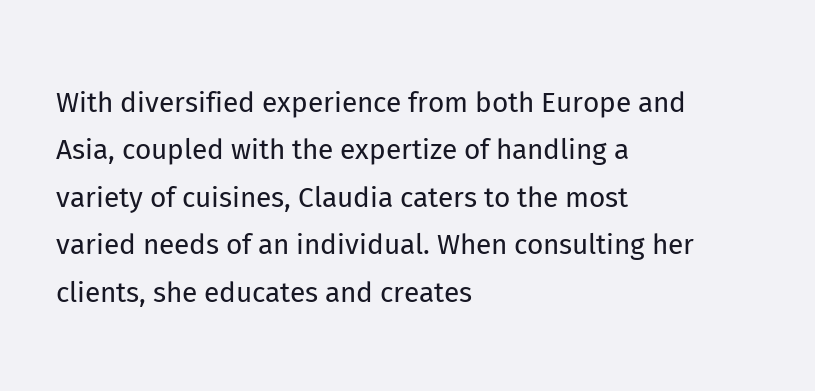With diversified experience from both Europe and Asia, coupled with the expertize of handling a variety of cuisines, Claudia caters to the most varied needs of an individual. When consulting her clients, she educates and creates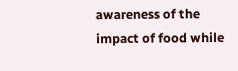awareness of the impact of food while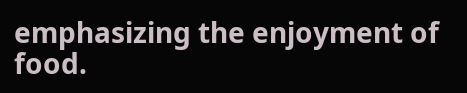emphasizing the enjoyment of food.